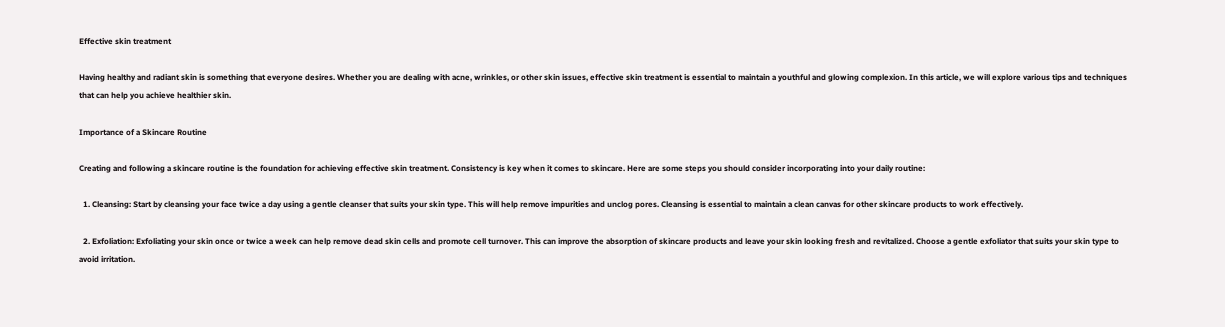Effective skin treatment

Having healthy and radiant skin is something that everyone desires. Whether you are dealing with acne, wrinkles, or other skin issues, effective skin treatment is essential to maintain a youthful and glowing complexion. In this article, we will explore various tips and techniques that can help you achieve healthier skin.

Importance of a Skincare Routine

Creating and following a skincare routine is the foundation for achieving effective skin treatment. Consistency is key when it comes to skincare. Here are some steps you should consider incorporating into your daily routine:

  1. Cleansing: Start by cleansing your face twice a day using a gentle cleanser that suits your skin type. This will help remove impurities and unclog pores. Cleansing is essential to maintain a clean canvas for other skincare products to work effectively.

  2. Exfoliation: Exfoliating your skin once or twice a week can help remove dead skin cells and promote cell turnover. This can improve the absorption of skincare products and leave your skin looking fresh and revitalized. Choose a gentle exfoliator that suits your skin type to avoid irritation.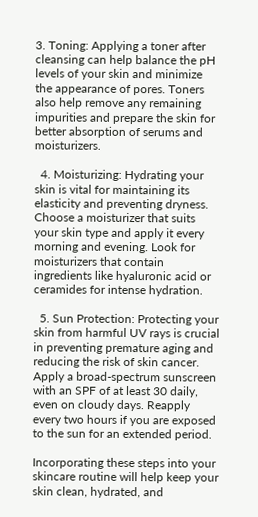3. Toning: Applying a toner after cleansing can help balance the pH levels of your skin and minimize the appearance of pores. Toners also help remove any remaining impurities and prepare the skin for better absorption of serums and moisturizers.

  4. Moisturizing: Hydrating your skin is vital for maintaining its elasticity and preventing dryness. Choose a moisturizer that suits your skin type and apply it every morning and evening. Look for moisturizers that contain ingredients like hyaluronic acid or ceramides for intense hydration.

  5. Sun Protection: Protecting your skin from harmful UV rays is crucial in preventing premature aging and reducing the risk of skin cancer. Apply a broad-spectrum sunscreen with an SPF of at least 30 daily, even on cloudy days. Reapply every two hours if you are exposed to the sun for an extended period.

Incorporating these steps into your skincare routine will help keep your skin clean, hydrated, and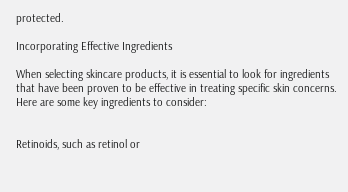protected.

Incorporating Effective Ingredients

When selecting skincare products, it is essential to look for ingredients that have been proven to be effective in treating specific skin concerns. Here are some key ingredients to consider:


Retinoids, such as retinol or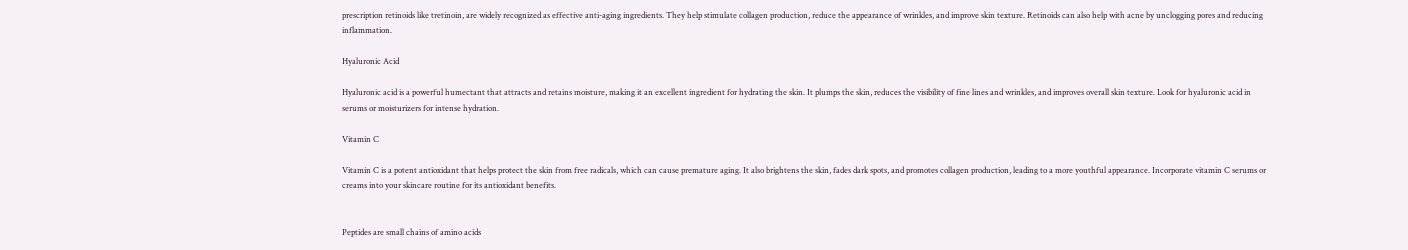prescription retinoids like tretinoin, are widely recognized as effective anti-aging ingredients. They help stimulate collagen production, reduce the appearance of wrinkles, and improve skin texture. Retinoids can also help with acne by unclogging pores and reducing inflammation.

Hyaluronic Acid

Hyaluronic acid is a powerful humectant that attracts and retains moisture, making it an excellent ingredient for hydrating the skin. It plumps the skin, reduces the visibility of fine lines and wrinkles, and improves overall skin texture. Look for hyaluronic acid in serums or moisturizers for intense hydration.

Vitamin C

Vitamin C is a potent antioxidant that helps protect the skin from free radicals, which can cause premature aging. It also brightens the skin, fades dark spots, and promotes collagen production, leading to a more youthful appearance. Incorporate vitamin C serums or creams into your skincare routine for its antioxidant benefits.


Peptides are small chains of amino acids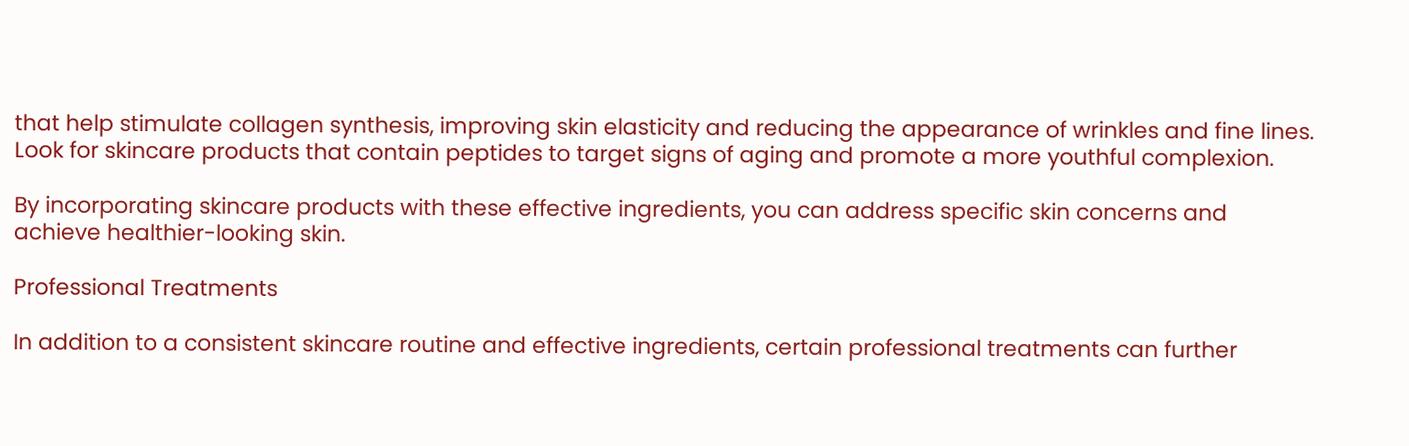that help stimulate collagen synthesis, improving skin elasticity and reducing the appearance of wrinkles and fine lines. Look for skincare products that contain peptides to target signs of aging and promote a more youthful complexion.

By incorporating skincare products with these effective ingredients, you can address specific skin concerns and achieve healthier-looking skin.

Professional Treatments

In addition to a consistent skincare routine and effective ingredients, certain professional treatments can further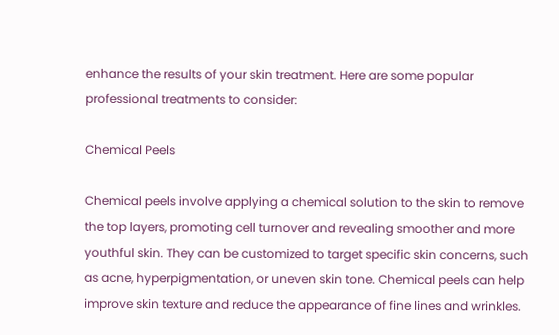enhance the results of your skin treatment. Here are some popular professional treatments to consider:

Chemical Peels

Chemical peels involve applying a chemical solution to the skin to remove the top layers, promoting cell turnover and revealing smoother and more youthful skin. They can be customized to target specific skin concerns, such as acne, hyperpigmentation, or uneven skin tone. Chemical peels can help improve skin texture and reduce the appearance of fine lines and wrinkles.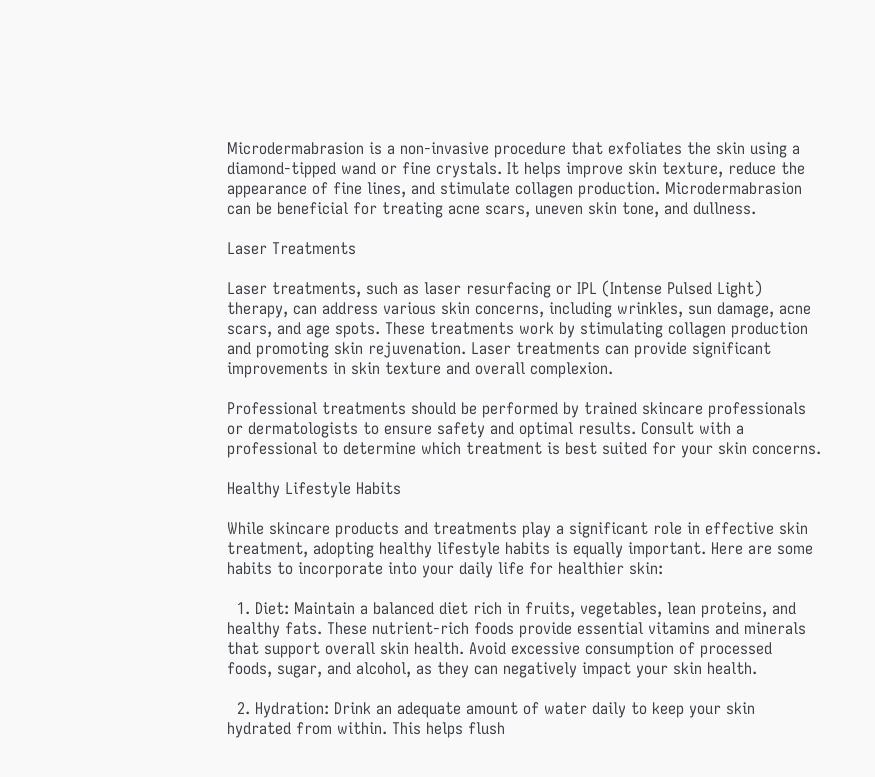Microdermabrasion is a non-invasive procedure that exfoliates the skin using a diamond-tipped wand or fine crystals. It helps improve skin texture, reduce the appearance of fine lines, and stimulate collagen production. Microdermabrasion can be beneficial for treating acne scars, uneven skin tone, and dullness.

Laser Treatments

Laser treatments, such as laser resurfacing or IPL (Intense Pulsed Light) therapy, can address various skin concerns, including wrinkles, sun damage, acne scars, and age spots. These treatments work by stimulating collagen production and promoting skin rejuvenation. Laser treatments can provide significant improvements in skin texture and overall complexion.

Professional treatments should be performed by trained skincare professionals or dermatologists to ensure safety and optimal results. Consult with a professional to determine which treatment is best suited for your skin concerns.

Healthy Lifestyle Habits

While skincare products and treatments play a significant role in effective skin treatment, adopting healthy lifestyle habits is equally important. Here are some habits to incorporate into your daily life for healthier skin:

  1. Diet: Maintain a balanced diet rich in fruits, vegetables, lean proteins, and healthy fats. These nutrient-rich foods provide essential vitamins and minerals that support overall skin health. Avoid excessive consumption of processed foods, sugar, and alcohol, as they can negatively impact your skin health.

  2. Hydration: Drink an adequate amount of water daily to keep your skin hydrated from within. This helps flush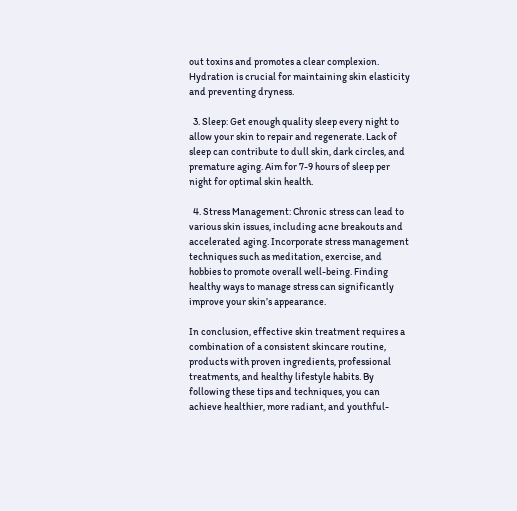out toxins and promotes a clear complexion. Hydration is crucial for maintaining skin elasticity and preventing dryness.

  3. Sleep: Get enough quality sleep every night to allow your skin to repair and regenerate. Lack of sleep can contribute to dull skin, dark circles, and premature aging. Aim for 7-9 hours of sleep per night for optimal skin health.

  4. Stress Management: Chronic stress can lead to various skin issues, including acne breakouts and accelerated aging. Incorporate stress management techniques such as meditation, exercise, and hobbies to promote overall well-being. Finding healthy ways to manage stress can significantly improve your skin’s appearance.

In conclusion, effective skin treatment requires a combination of a consistent skincare routine, products with proven ingredients, professional treatments, and healthy lifestyle habits. By following these tips and techniques, you can achieve healthier, more radiant, and youthful-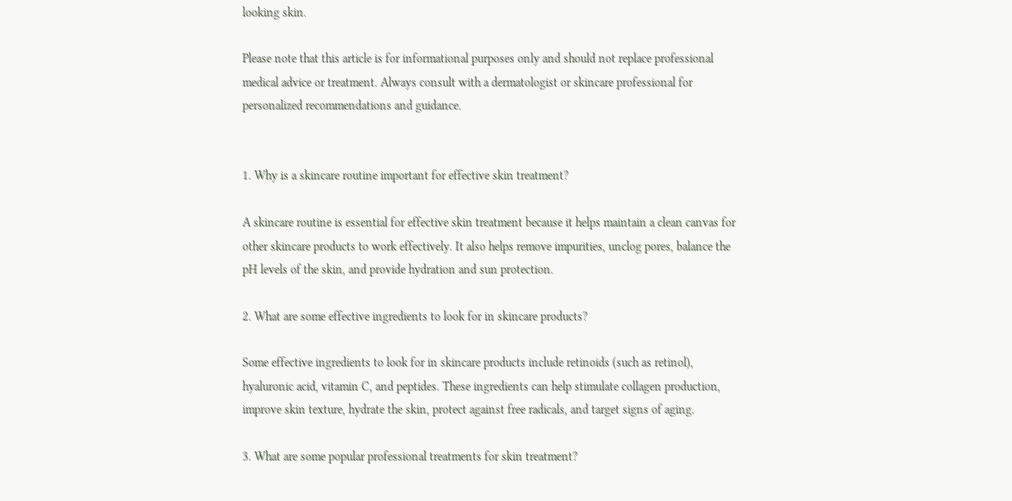looking skin.

Please note that this article is for informational purposes only and should not replace professional medical advice or treatment. Always consult with a dermatologist or skincare professional for personalized recommendations and guidance.


1. Why is a skincare routine important for effective skin treatment?

A skincare routine is essential for effective skin treatment because it helps maintain a clean canvas for other skincare products to work effectively. It also helps remove impurities, unclog pores, balance the pH levels of the skin, and provide hydration and sun protection.

2. What are some effective ingredients to look for in skincare products?

Some effective ingredients to look for in skincare products include retinoids (such as retinol), hyaluronic acid, vitamin C, and peptides. These ingredients can help stimulate collagen production, improve skin texture, hydrate the skin, protect against free radicals, and target signs of aging.

3. What are some popular professional treatments for skin treatment?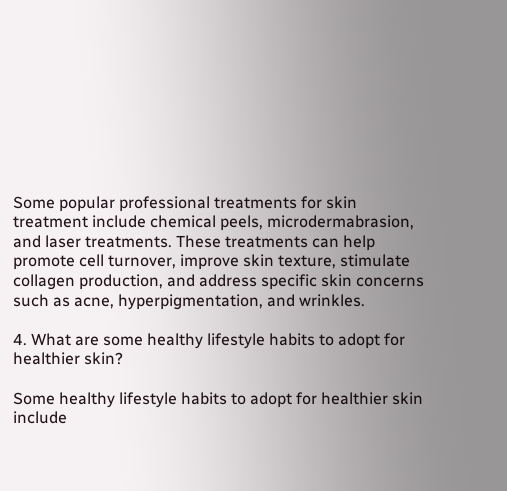Some popular professional treatments for skin treatment include chemical peels, microdermabrasion, and laser treatments. These treatments can help promote cell turnover, improve skin texture, stimulate collagen production, and address specific skin concerns such as acne, hyperpigmentation, and wrinkles.

4. What are some healthy lifestyle habits to adopt for healthier skin?

Some healthy lifestyle habits to adopt for healthier skin include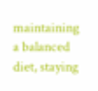maintaining a balanced diet, staying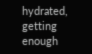hydrated, getting enough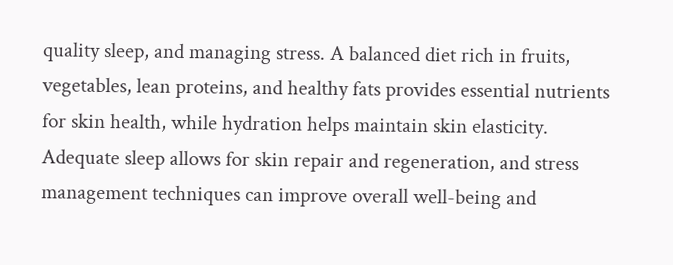quality sleep, and managing stress. A balanced diet rich in fruits, vegetables, lean proteins, and healthy fats provides essential nutrients for skin health, while hydration helps maintain skin elasticity. Adequate sleep allows for skin repair and regeneration, and stress management techniques can improve overall well-being and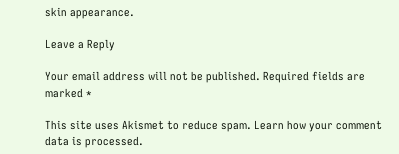skin appearance.

Leave a Reply

Your email address will not be published. Required fields are marked *

This site uses Akismet to reduce spam. Learn how your comment data is processed.